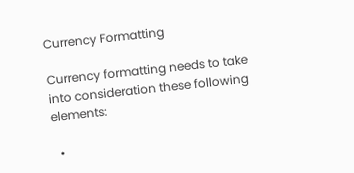Currency Formatting

Currency formatting needs to take into consideration these following elements:

  •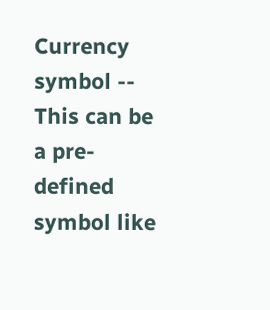Currency symbol -- This can be a pre-defined symbol like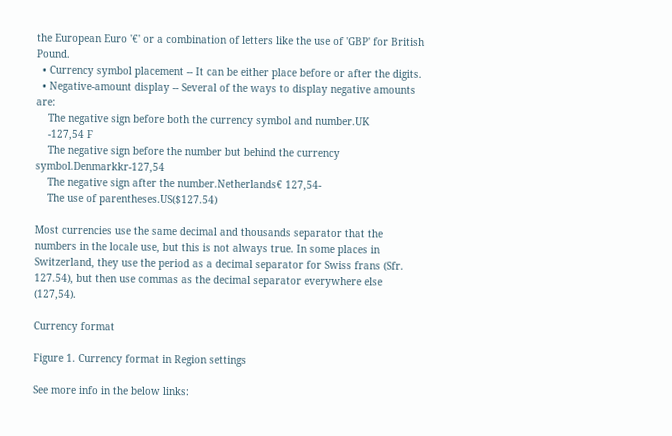the European Euro '€' or a combination of letters like the use of 'GBP' for British Pound.
  • Currency symbol placement -- It can be either place before or after the digits.
  • Negative-amount display -- Several of the ways to display negative amounts are:
    The negative sign before both the currency symbol and number.UK
    -127,54 F
    The negative sign before the number but behind the currency symbol.Denmarkkr-127,54
    The negative sign after the number.Netherlands€ 127,54-
    The use of parentheses.US($127.54)

Most currencies use the same decimal and thousands separator that the numbers in the locale use, but this is not always true. In some places in Switzerland, they use the period as a decimal separator for Swiss frans (Sfr. 127.54), but then use commas as the decimal separator everywhere else (127,54).

Currency format

Figure 1. Currency format in Region settings

See more info in the below links: